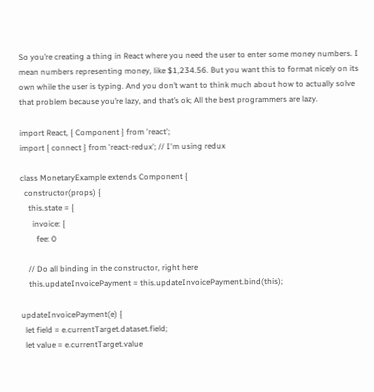So you’re creating a thing in React where you need the user to enter some money numbers. I mean numbers representing money, like $1,234.56. But you want this to format nicely on its own while the user is typing. And you don’t want to think much about how to actually solve that problem because you’re lazy, and that’s ok; All the best programmers are lazy.

import React, { Component } from 'react';
import { connect } from 'react-redux'; // I'm using redux

class MonetaryExample extends Component {
  constructor(props) {
    this.state = {
      invoice: {
        fee: 0

    // Do all binding in the constructor, right here
    this.updateInvoicePayment = this.updateInvoicePayment.bind(this);

updateInvoicePayment(e) {
  let field = e.currentTarget.dataset.field;
  let value = e.currentTarget.value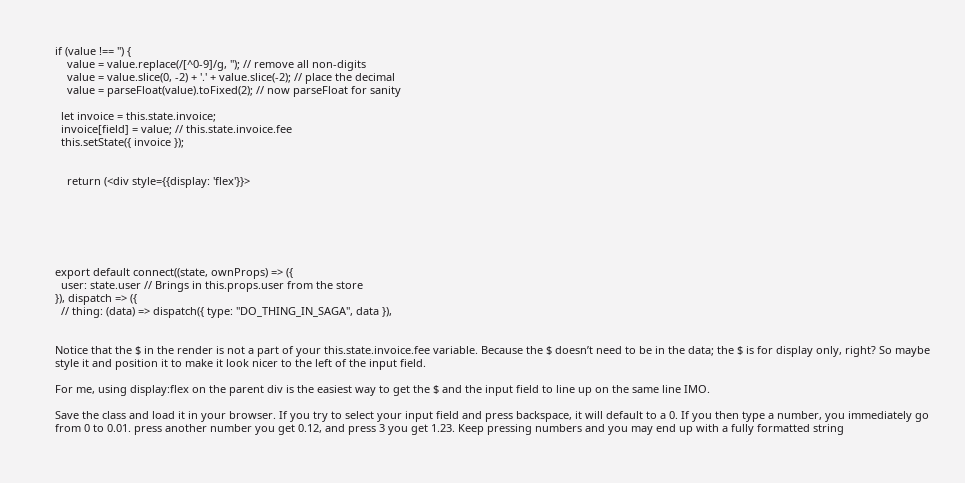if (value !== '') {
    value = value.replace(/[^0-9]/g, ''); // remove all non-digits
    value = value.slice(0, -2) + '.' + value.slice(-2); // place the decimal
    value = parseFloat(value).toFixed(2); // now parseFloat for sanity

  let invoice = this.state.invoice;
  invoice[field] = value; // this.state.invoice.fee
  this.setState({ invoice });


    return (<div style={{display: 'flex'}}>






export default connect((state, ownProps) => ({
  user: state.user // Brings in this.props.user from the store
}), dispatch => ({
  // thing: (data) => dispatch({ type: "DO_THING_IN_SAGA", data }),


Notice that the $ in the render is not a part of your this.state.invoice.fee variable. Because the $ doesn’t need to be in the data; the $ is for display only, right? So maybe style it and position it to make it look nicer to the left of the input field.

For me, using display:flex on the parent div is the easiest way to get the $ and the input field to line up on the same line IMO.

Save the class and load it in your browser. If you try to select your input field and press backspace, it will default to a 0. If you then type a number, you immediately go from 0 to 0.01. press another number you get 0.12, and press 3 you get 1.23. Keep pressing numbers and you may end up with a fully formatted string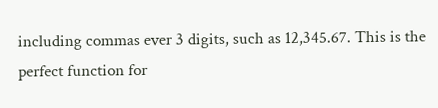including commas ever 3 digits, such as 12,345.67. This is the perfect function for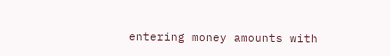entering money amounts with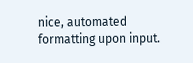nice, automated formatting upon input.